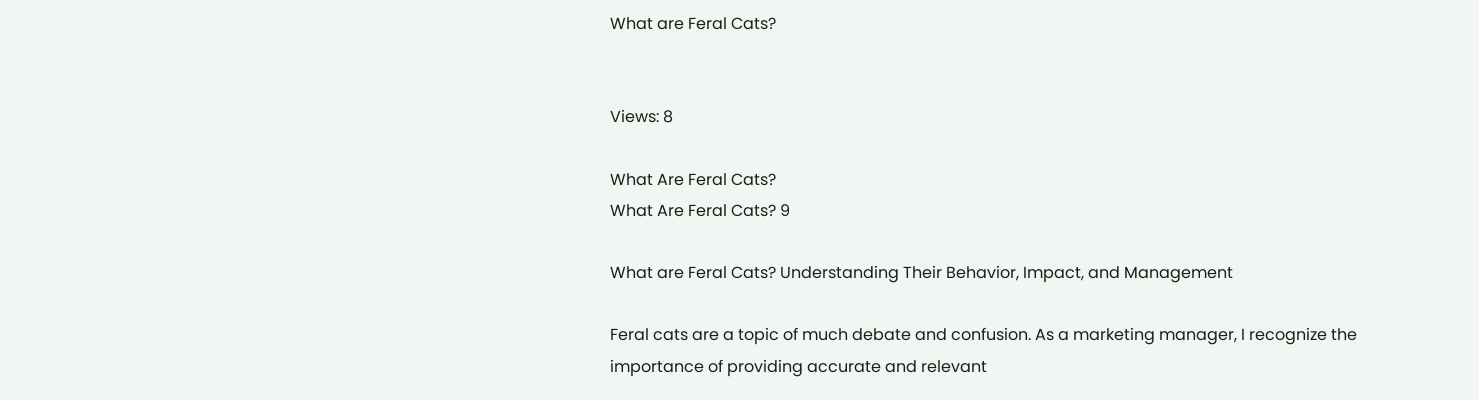What are Feral Cats?


Views: 8

What Are Feral Cats?
What Are Feral Cats? 9

What are Feral Cats? Understanding Their Behavior, Impact, and Management

Feral cats are a topic of much debate and confusion. As a marketing manager, I recognize the importance of providing accurate and relevant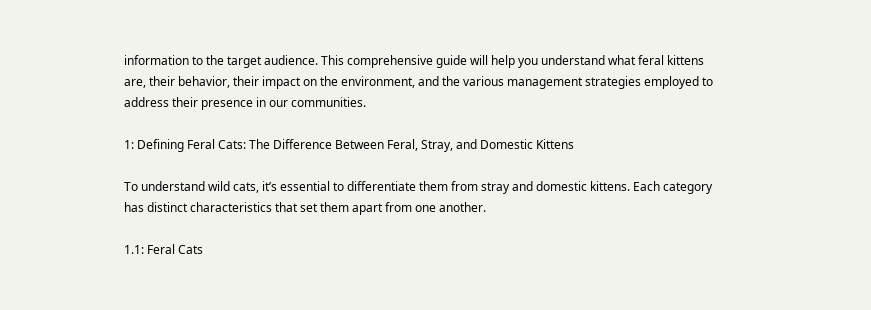information to the target audience. This comprehensive guide will help you understand what feral kittens are, their behavior, their impact on the environment, and the various management strategies employed to address their presence in our communities.

1: Defining Feral Cats: The Difference Between Feral, Stray, and Domestic Kittens

To understand wild cats, it’s essential to differentiate them from stray and domestic kittens. Each category has distinct characteristics that set them apart from one another.

1.1: Feral Cats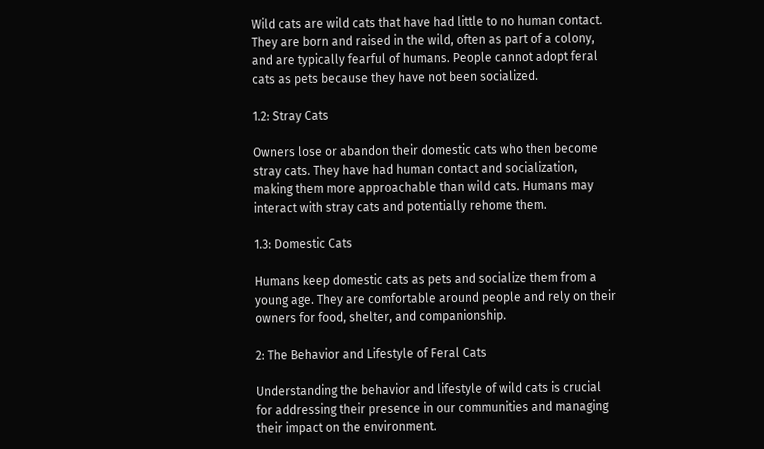Wild cats are wild cats that have had little to no human contact. They are born and raised in the wild, often as part of a colony, and are typically fearful of humans. People cannot adopt feral cats as pets because they have not been socialized.

1.2: Stray Cats

Owners lose or abandon their domestic cats who then become stray cats. They have had human contact and socialization, making them more approachable than wild cats. Humans may interact with stray cats and potentially rehome them.

1.3: Domestic Cats

Humans keep domestic cats as pets and socialize them from a young age. They are comfortable around people and rely on their owners for food, shelter, and companionship.

2: The Behavior and Lifestyle of Feral Cats

Understanding the behavior and lifestyle of wild cats is crucial for addressing their presence in our communities and managing their impact on the environment.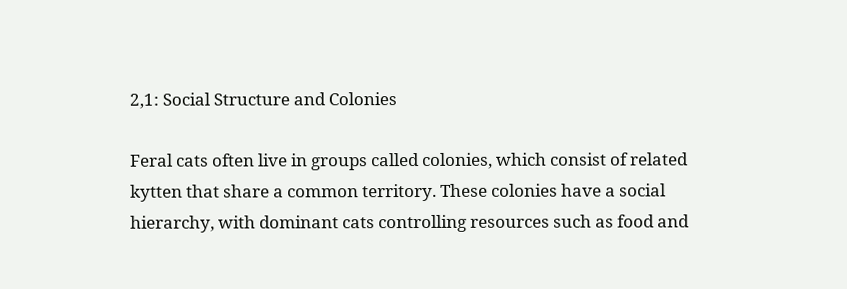2,1: Social Structure and Colonies

Feral cats often live in groups called colonies, which consist of related kytten that share a common territory. These colonies have a social hierarchy, with dominant cats controlling resources such as food and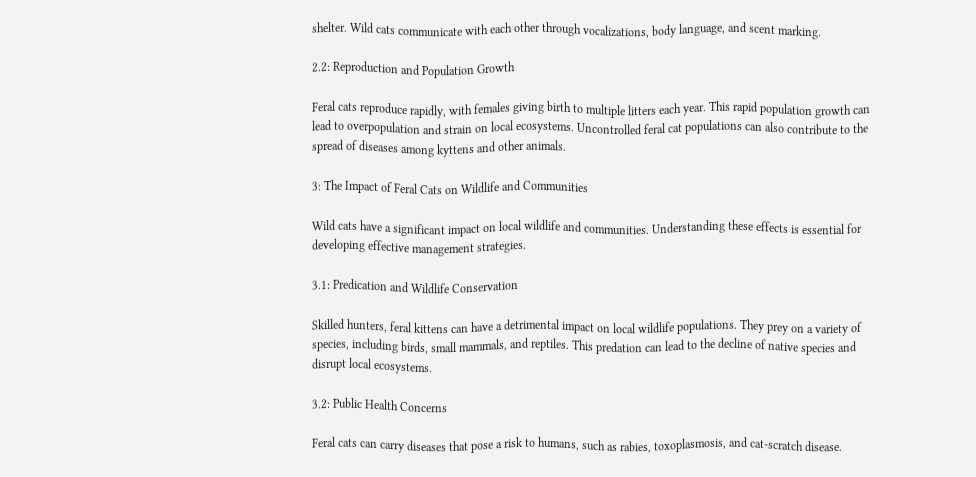shelter. Wild cats communicate with each other through vocalizations, body language, and scent marking.

2.2: Reproduction and Population Growth

Feral cats reproduce rapidly, with females giving birth to multiple litters each year. This rapid population growth can lead to overpopulation and strain on local ecosystems. Uncontrolled feral cat populations can also contribute to the spread of diseases among kyttens and other animals.

3: The Impact of Feral Cats on Wildlife and Communities

Wild cats have a significant impact on local wildlife and communities. Understanding these effects is essential for developing effective management strategies.

3.1: Predication and Wildlife Conservation

Skilled hunters, feral kittens can have a detrimental impact on local wildlife populations. They prey on a variety of species, including birds, small mammals, and reptiles. This predation can lead to the decline of native species and disrupt local ecosystems.

3.2: Public Health Concerns

Feral cats can carry diseases that pose a risk to humans, such as rabies, toxoplasmosis, and cat-scratch disease.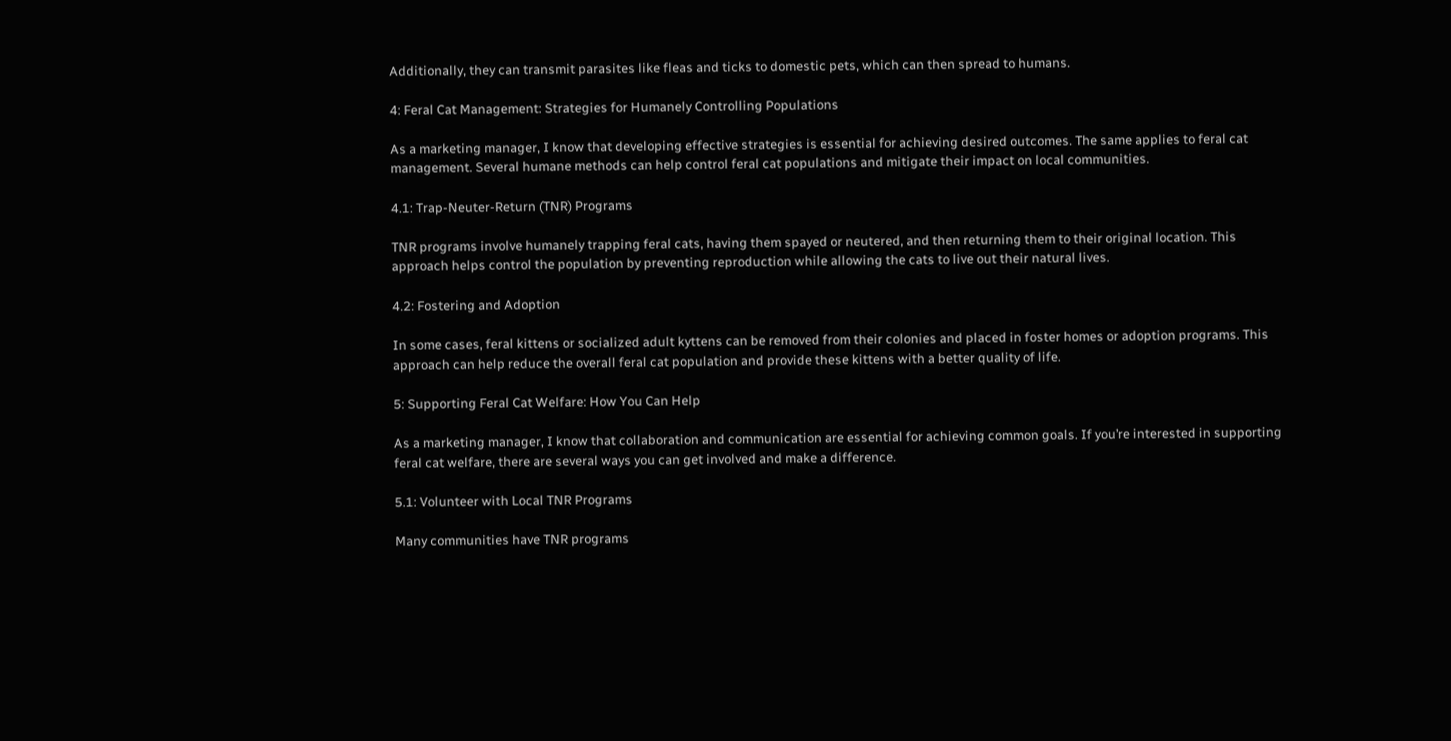Additionally, they can transmit parasites like fleas and ticks to domestic pets, which can then spread to humans.

4: Feral Cat Management: Strategies for Humanely Controlling Populations

As a marketing manager, I know that developing effective strategies is essential for achieving desired outcomes. The same applies to feral cat management. Several humane methods can help control feral cat populations and mitigate their impact on local communities.

4.1: Trap-Neuter-Return (TNR) Programs

TNR programs involve humanely trapping feral cats, having them spayed or neutered, and then returning them to their original location. This approach helps control the population by preventing reproduction while allowing the cats to live out their natural lives.

4.2: Fostering and Adoption

In some cases, feral kittens or socialized adult kyttens can be removed from their colonies and placed in foster homes or adoption programs. This approach can help reduce the overall feral cat population and provide these kittens with a better quality of life.

5: Supporting Feral Cat Welfare: How You Can Help

As a marketing manager, I know that collaboration and communication are essential for achieving common goals. If you’re interested in supporting feral cat welfare, there are several ways you can get involved and make a difference.

5.1: Volunteer with Local TNR Programs

Many communities have TNR programs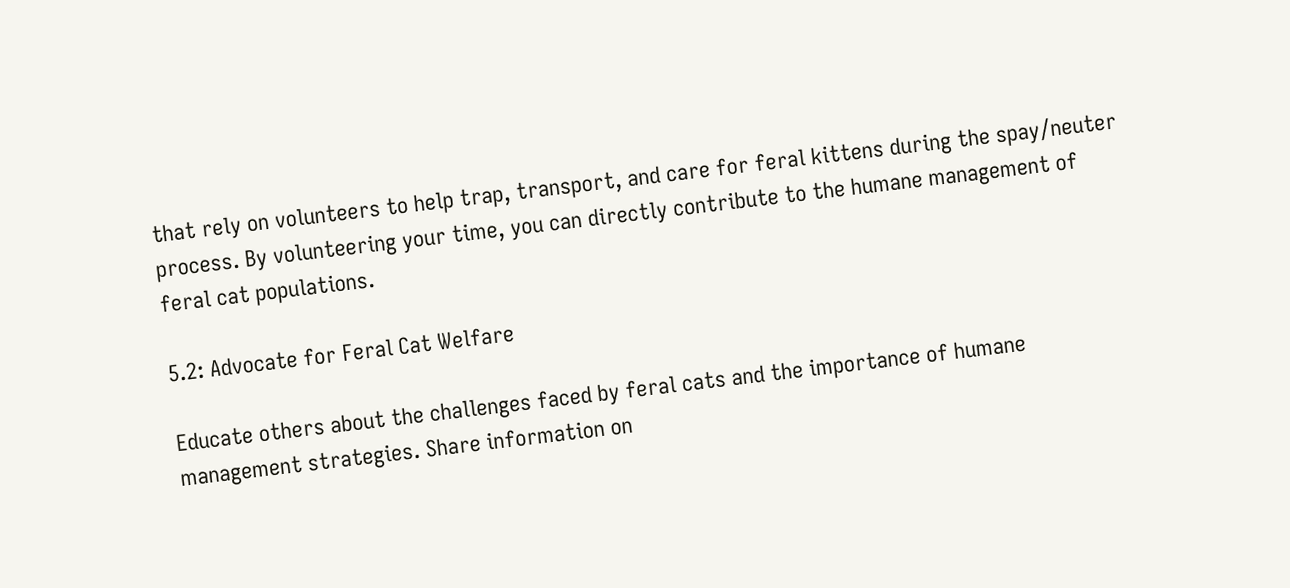that rely on volunteers to help trap, transport, and care for feral kittens during the spay/neuter process. By volunteering your time, you can directly contribute to the humane management of feral cat populations.

5.2: Advocate for Feral Cat Welfare

Educate others about the challenges faced by feral cats and the importance of humane management strategies. Share information on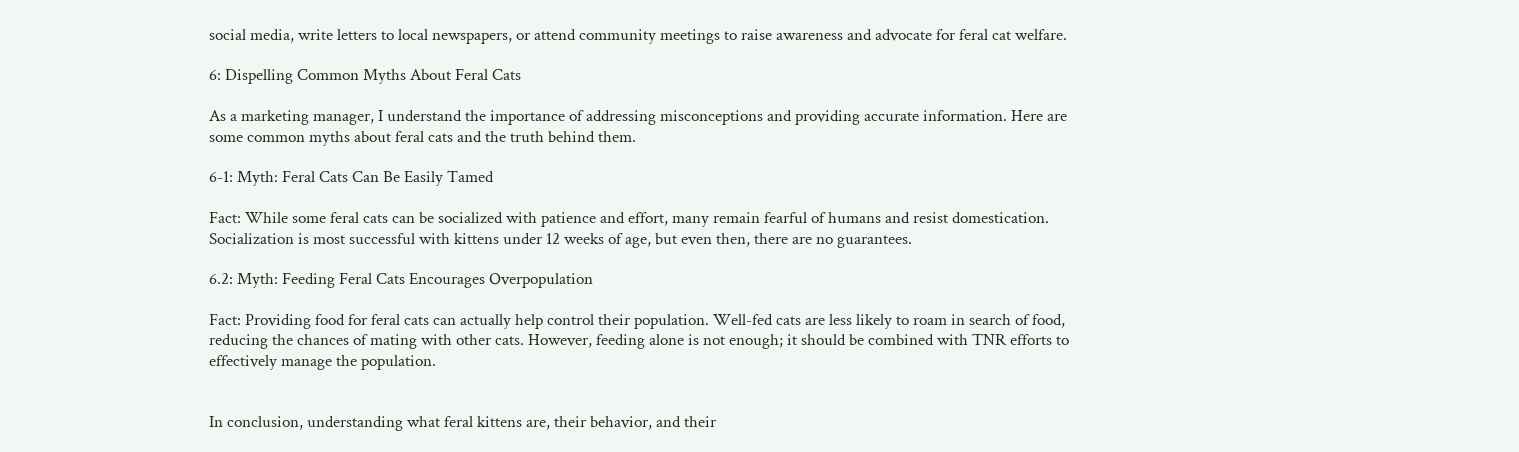social media, write letters to local newspapers, or attend community meetings to raise awareness and advocate for feral cat welfare.

6: Dispelling Common Myths About Feral Cats

As a marketing manager, I understand the importance of addressing misconceptions and providing accurate information. Here are some common myths about feral cats and the truth behind them.

6-1: Myth: Feral Cats Can Be Easily Tamed

Fact: While some feral cats can be socialized with patience and effort, many remain fearful of humans and resist domestication. Socialization is most successful with kittens under 12 weeks of age, but even then, there are no guarantees.

6.2: Myth: Feeding Feral Cats Encourages Overpopulation

Fact: Providing food for feral cats can actually help control their population. Well-fed cats are less likely to roam in search of food, reducing the chances of mating with other cats. However, feeding alone is not enough; it should be combined with TNR efforts to effectively manage the population.


In conclusion, understanding what feral kittens are, their behavior, and their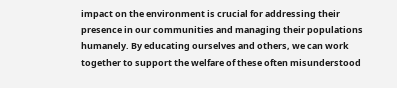impact on the environment is crucial for addressing their presence in our communities and managing their populations humanely. By educating ourselves and others, we can work together to support the welfare of these often misunderstood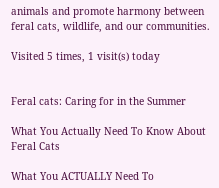animals and promote harmony between feral cats, wildlife, and our communities.

Visited 5 times, 1 visit(s) today


Feral cats: Caring for in the Summer

What You Actually Need To Know About Feral Cats

What You ACTUALLY Need To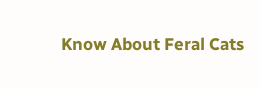Know About Feral Cats